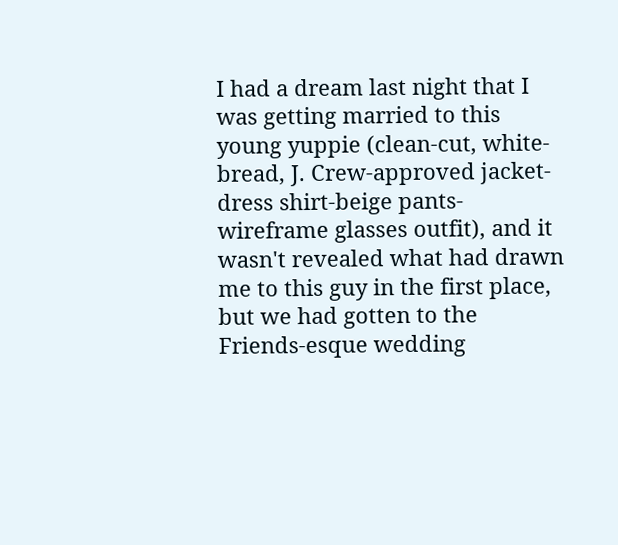I had a dream last night that I was getting married to this young yuppie (clean-cut, white-bread, J. Crew-approved jacket-dress shirt-beige pants-wireframe glasses outfit), and it wasn't revealed what had drawn me to this guy in the first place, but we had gotten to the Friends-esque wedding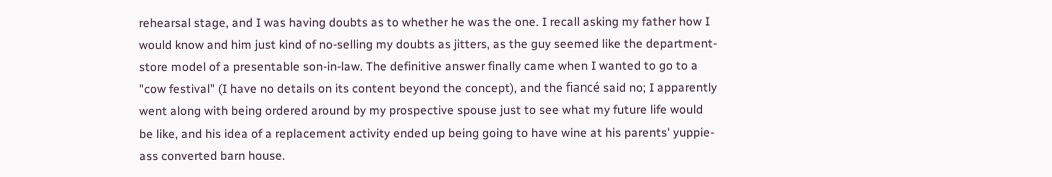rehearsal stage, and I was having doubts as to whether he was the one. I recall asking my father how I would know and him just kind of no-selling my doubts as jitters, as the guy seemed like the department-store model of a presentable son-in-law. The definitive answer finally came when I wanted to go to a "cow festival" (I have no details on its content beyond the concept), and the fiancé said no; I apparently went along with being ordered around by my prospective spouse just to see what my future life would be like, and his idea of a replacement activity ended up being going to have wine at his parents' yuppie-ass converted barn house.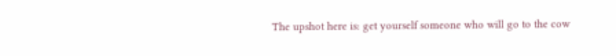The upshot here is: get yourself someone who will go to the cow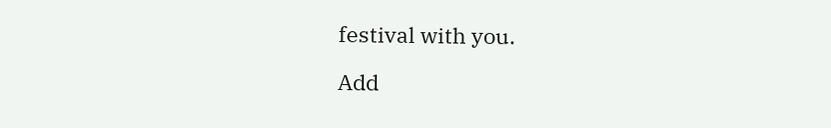festival with you.

Add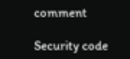comment

Security code